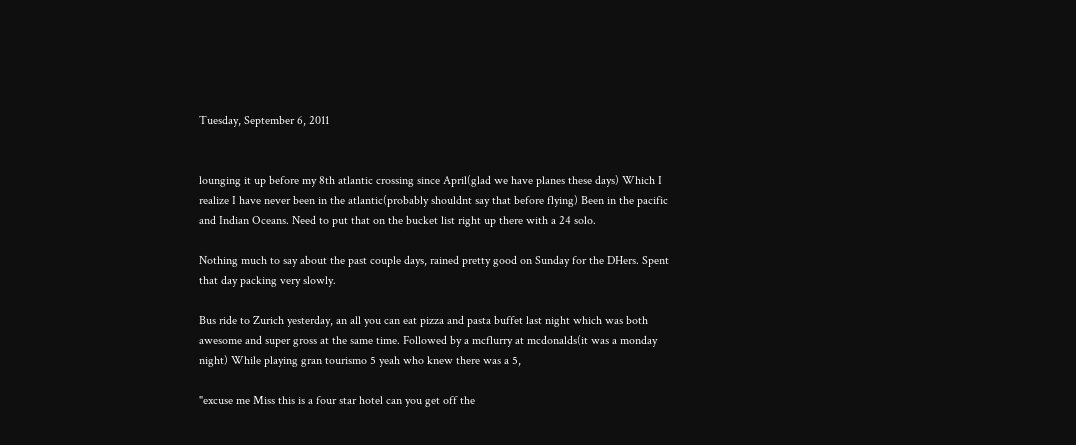Tuesday, September 6, 2011


lounging it up before my 8th atlantic crossing since April(glad we have planes these days) Which I realize I have never been in the atlantic(probably shouldnt say that before flying) Been in the pacific and Indian Oceans. Need to put that on the bucket list right up there with a 24 solo.

Nothing much to say about the past couple days, rained pretty good on Sunday for the DHers. Spent that day packing very slowly.

Bus ride to Zurich yesterday, an all you can eat pizza and pasta buffet last night which was both awesome and super gross at the same time. Followed by a mcflurry at mcdonalds(it was a monday night) While playing gran tourismo 5 yeah who knew there was a 5,

"excuse me Miss this is a four star hotel can you get off the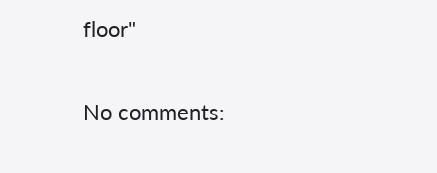floor"

No comments: